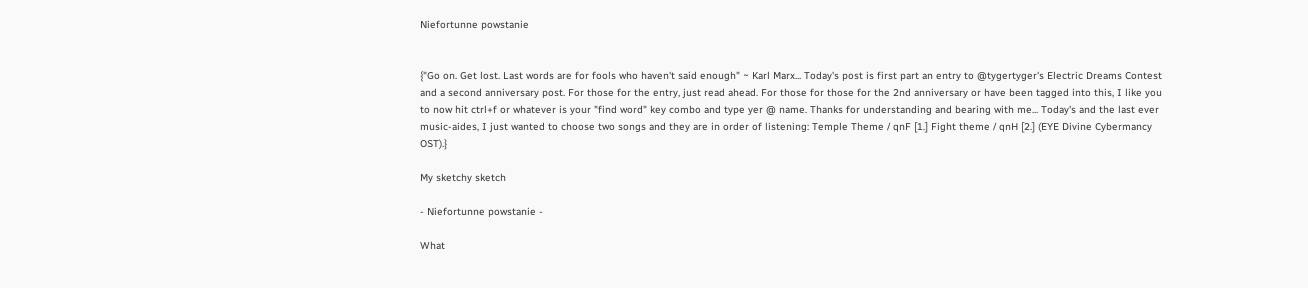Niefortunne powstanie


{"Go on. Get lost. Last words are for fools who haven't said enough" ~ Karl Marx... Today's post is first part an entry to @tygertyger's Electric Dreams Contest and a second anniversary post. For those for the entry, just read ahead. For those for those for the 2nd anniversary or have been tagged into this, I like you to now hit ctrl+f or whatever is your "find word" key combo and type yer @ name. Thanks for understanding and bearing with me... Today's and the last ever music-aides, I just wanted to choose two songs and they are in order of listening: Temple Theme / qnF [1.] Fight theme / qnH [2.] (EYE Divine Cybermancy OST).}

My sketchy sketch

- Niefortunne powstanie -

What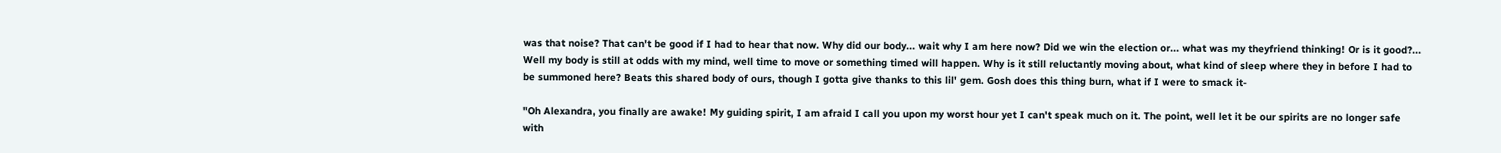was that noise? That can't be good if I had to hear that now. Why did our body... wait why I am here now? Did we win the election or... what was my theyfriend thinking! Or is it good?... Well my body is still at odds with my mind, well time to move or something timed will happen. Why is it still reluctantly moving about, what kind of sleep where they in before I had to be summoned here? Beats this shared body of ours, though I gotta give thanks to this lil' gem. Gosh does this thing burn, what if I were to smack it-

"Oh Alexandra, you finally are awake! My guiding spirit, I am afraid I call you upon my worst hour yet I can't speak much on it. The point, well let it be our spirits are no longer safe with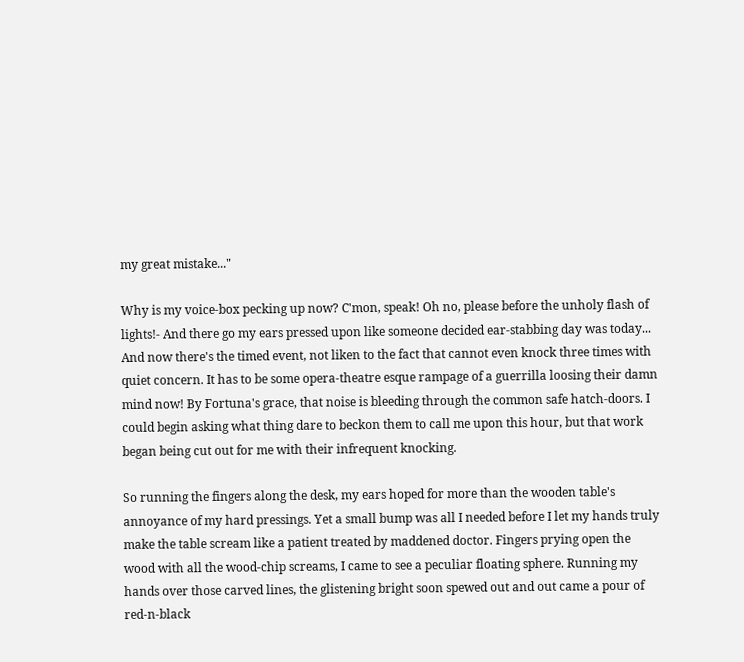my great mistake..."

Why is my voice-box pecking up now? C'mon, speak! Oh no, please before the unholy flash of lights!- And there go my ears pressed upon like someone decided ear-stabbing day was today... And now there's the timed event, not liken to the fact that cannot even knock three times with quiet concern. It has to be some opera-theatre esque rampage of a guerrilla loosing their damn mind now! By Fortuna's grace, that noise is bleeding through the common safe hatch-doors. I could begin asking what thing dare to beckon them to call me upon this hour, but that work began being cut out for me with their infrequent knocking.

So running the fingers along the desk, my ears hoped for more than the wooden table's annoyance of my hard pressings. Yet a small bump was all I needed before I let my hands truly make the table scream like a patient treated by maddened doctor. Fingers prying open the wood with all the wood-chip screams, I came to see a peculiar floating sphere. Running my hands over those carved lines, the glistening bright soon spewed out and out came a pour of red-n-black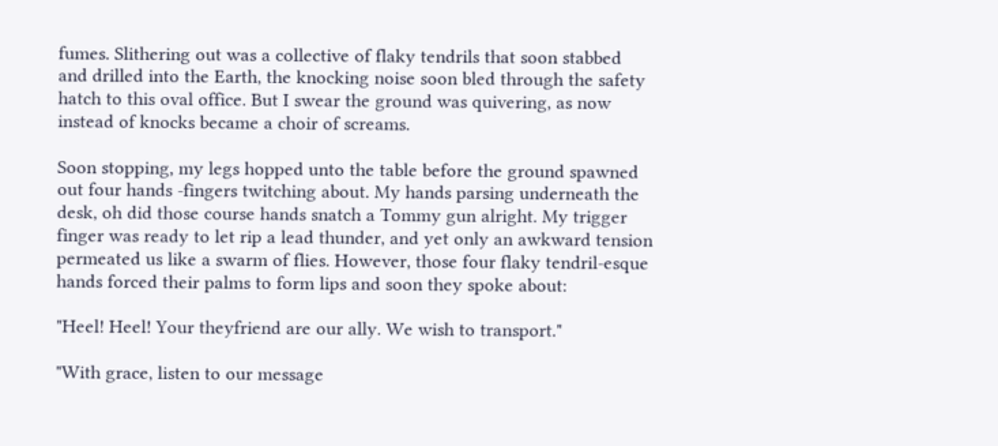fumes. Slithering out was a collective of flaky tendrils that soon stabbed and drilled into the Earth, the knocking noise soon bled through the safety hatch to this oval office. But I swear the ground was quivering, as now instead of knocks became a choir of screams.

Soon stopping, my legs hopped unto the table before the ground spawned out four hands -fingers twitching about. My hands parsing underneath the desk, oh did those course hands snatch a Tommy gun alright. My trigger finger was ready to let rip a lead thunder, and yet only an awkward tension permeated us like a swarm of flies. However, those four flaky tendril-esque hands forced their palms to form lips and soon they spoke about:

"Heel! Heel! Your theyfriend are our ally. We wish to transport."

"With grace, listen to our message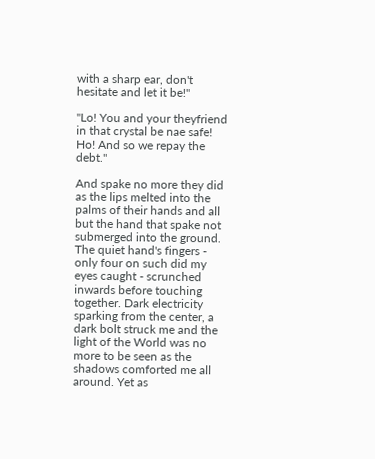with a sharp ear, don't hesitate and let it be!"

"Lo! You and your theyfriend in that crystal be nae safe! Ho! And so we repay the debt."

And spake no more they did as the lips melted into the palms of their hands and all but the hand that spake not submerged into the ground. The quiet hand's fingers - only four on such did my eyes caught - scrunched inwards before touching together. Dark electricity sparking from the center, a dark bolt struck me and the light of the World was no more to be seen as the shadows comforted me all around. Yet as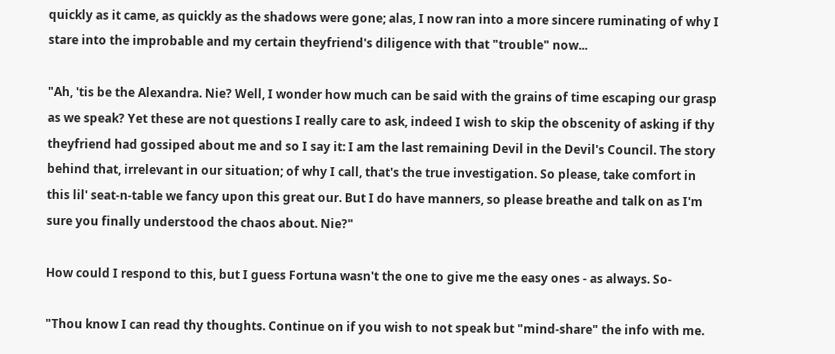quickly as it came, as quickly as the shadows were gone; alas, I now ran into a more sincere ruminating of why I stare into the improbable and my certain theyfriend's diligence with that "trouble" now...

"Ah, 'tis be the Alexandra. Nie? Well, I wonder how much can be said with the grains of time escaping our grasp as we speak? Yet these are not questions I really care to ask, indeed I wish to skip the obscenity of asking if thy theyfriend had gossiped about me and so I say it: I am the last remaining Devil in the Devil's Council. The story behind that, irrelevant in our situation; of why I call, that's the true investigation. So please, take comfort in this lil' seat-n-table we fancy upon this great our. But I do have manners, so please breathe and talk on as I'm sure you finally understood the chaos about. Nie?"

How could I respond to this, but I guess Fortuna wasn't the one to give me the easy ones - as always. So-

"Thou know I can read thy thoughts. Continue on if you wish to not speak but "mind-share" the info with me.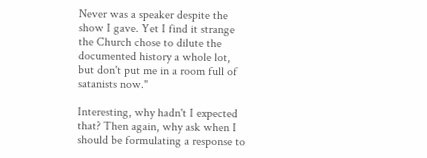Never was a speaker despite the show I gave. Yet I find it strange the Church chose to dilute the documented history a whole lot, but don't put me in a room full of satanists now."

Interesting, why hadn't I expected that? Then again, why ask when I should be formulating a response to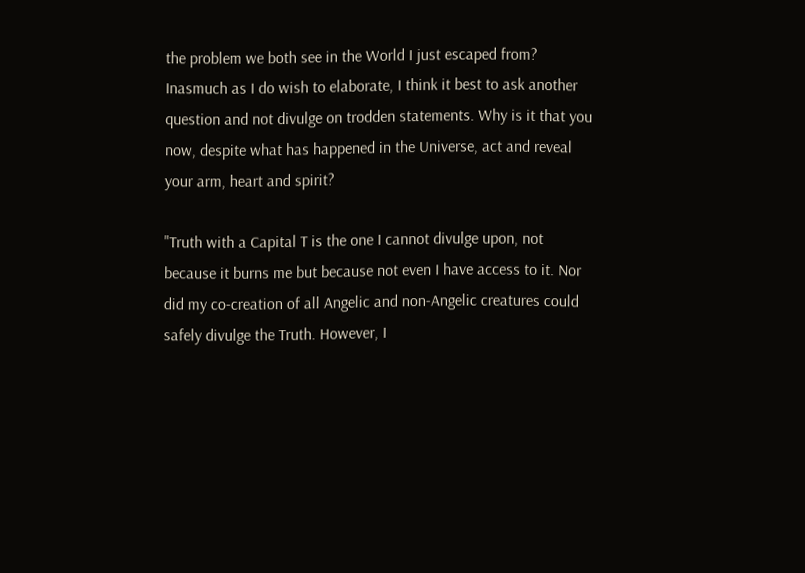the problem we both see in the World I just escaped from? Inasmuch as I do wish to elaborate, I think it best to ask another question and not divulge on trodden statements. Why is it that you now, despite what has happened in the Universe, act and reveal your arm, heart and spirit?

"Truth with a Capital T is the one I cannot divulge upon, not because it burns me but because not even I have access to it. Nor did my co-creation of all Angelic and non-Angelic creatures could safely divulge the Truth. However, I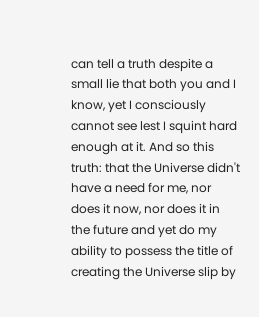can tell a truth despite a small lie that both you and I know, yet I consciously cannot see lest I squint hard enough at it. And so this truth: that the Universe didn't have a need for me, nor does it now, nor does it in the future and yet do my ability to possess the title of creating the Universe slip by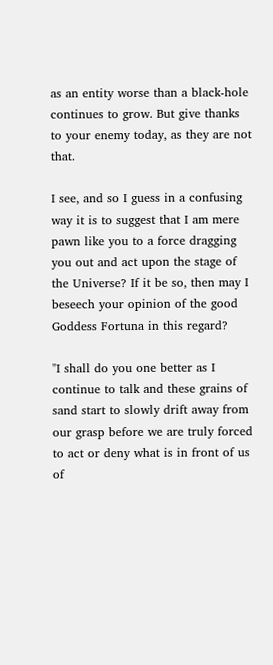as an entity worse than a black-hole continues to grow. But give thanks to your enemy today, as they are not that.

I see, and so I guess in a confusing way it is to suggest that I am mere pawn like you to a force dragging you out and act upon the stage of the Universe? If it be so, then may I beseech your opinion of the good Goddess Fortuna in this regard?

"I shall do you one better as I continue to talk and these grains of sand start to slowly drift away from our grasp before we are truly forced to act or deny what is in front of us of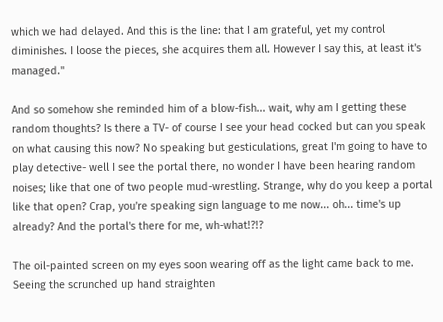which we had delayed. And this is the line: that I am grateful, yet my control diminishes. I loose the pieces, she acquires them all. However I say this, at least it's managed."

And so somehow she reminded him of a blow-fish... wait, why am I getting these random thoughts? Is there a TV- of course I see your head cocked but can you speak on what causing this now? No speaking but gesticulations, great I'm going to have to play detective- well I see the portal there, no wonder I have been hearing random noises; like that one of two people mud-wrestling. Strange, why do you keep a portal like that open? Crap, you're speaking sign language to me now... oh... time's up already? And the portal's there for me, wh-what!?!?

The oil-painted screen on my eyes soon wearing off as the light came back to me. Seeing the scrunched up hand straighten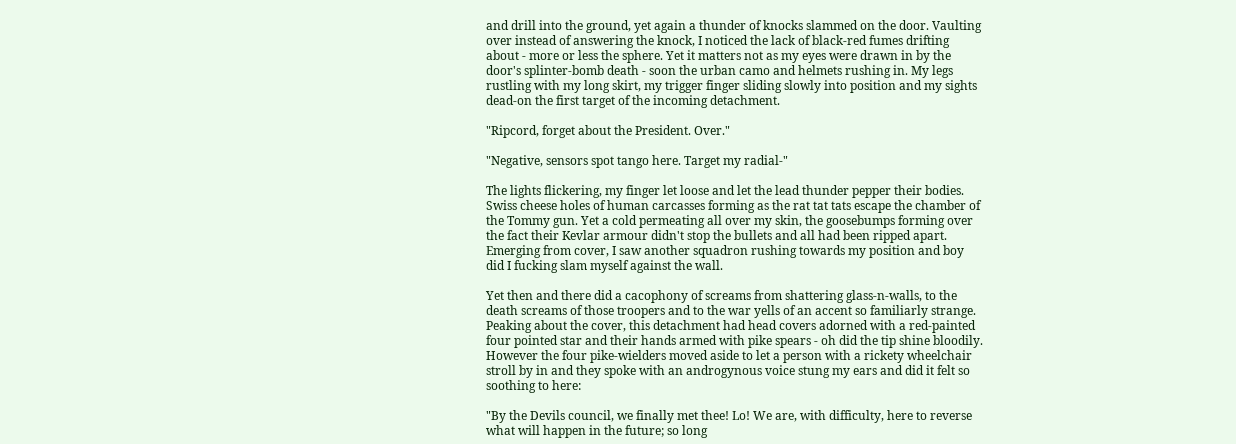and drill into the ground, yet again a thunder of knocks slammed on the door. Vaulting over instead of answering the knock, I noticed the lack of black-red fumes drifting about - more or less the sphere. Yet it matters not as my eyes were drawn in by the door's splinter-bomb death - soon the urban camo and helmets rushing in. My legs rustling with my long skirt, my trigger finger sliding slowly into position and my sights dead-on the first target of the incoming detachment.

"Ripcord, forget about the President. Over."

"Negative, sensors spot tango here. Target my radial-"

The lights flickering, my finger let loose and let the lead thunder pepper their bodies. Swiss cheese holes of human carcasses forming as the rat tat tats escape the chamber of the Tommy gun. Yet a cold permeating all over my skin, the goosebumps forming over the fact their Kevlar armour didn't stop the bullets and all had been ripped apart. Emerging from cover, I saw another squadron rushing towards my position and boy did I fucking slam myself against the wall.

Yet then and there did a cacophony of screams from shattering glass-n-walls, to the death screams of those troopers and to the war yells of an accent so familiarly strange. Peaking about the cover, this detachment had head covers adorned with a red-painted four pointed star and their hands armed with pike spears - oh did the tip shine bloodily. However the four pike-wielders moved aside to let a person with a rickety wheelchair stroll by in and they spoke with an androgynous voice stung my ears and did it felt so soothing to here:

"By the Devils council, we finally met thee! Lo! We are, with difficulty, here to reverse what will happen in the future; so long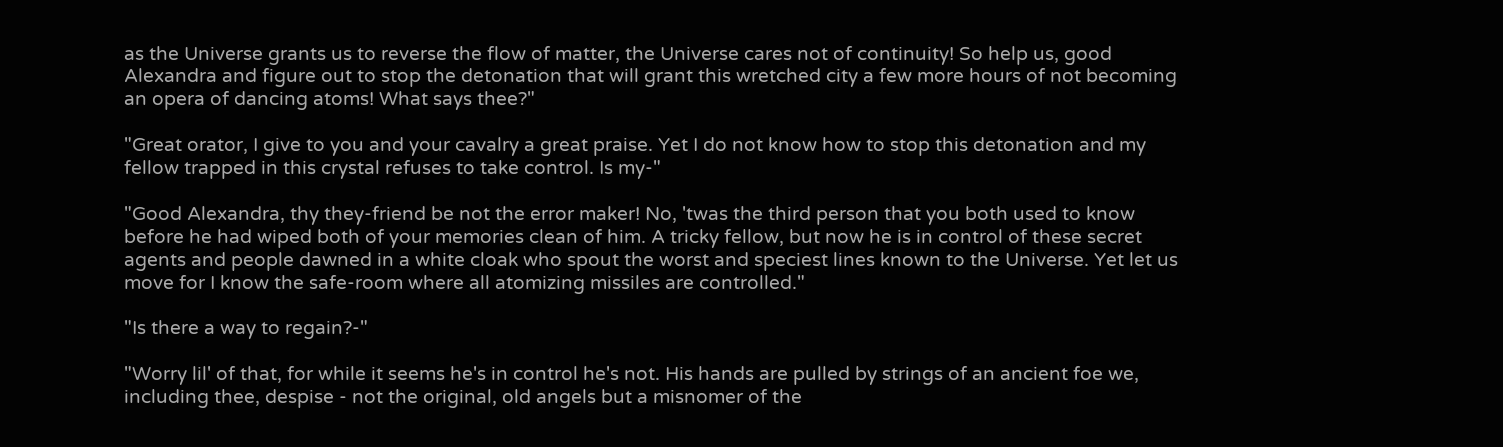as the Universe grants us to reverse the flow of matter, the Universe cares not of continuity! So help us, good Alexandra and figure out to stop the detonation that will grant this wretched city a few more hours of not becoming an opera of dancing atoms! What says thee?"

"Great orator, I give to you and your cavalry a great praise. Yet I do not know how to stop this detonation and my fellow trapped in this crystal refuses to take control. Is my-"

"Good Alexandra, thy they-friend be not the error maker! No, 'twas the third person that you both used to know before he had wiped both of your memories clean of him. A tricky fellow, but now he is in control of these secret agents and people dawned in a white cloak who spout the worst and speciest lines known to the Universe. Yet let us move for I know the safe-room where all atomizing missiles are controlled."

"Is there a way to regain?-"

"Worry lil' of that, for while it seems he's in control he's not. His hands are pulled by strings of an ancient foe we, including thee, despise - not the original, old angels but a misnomer of the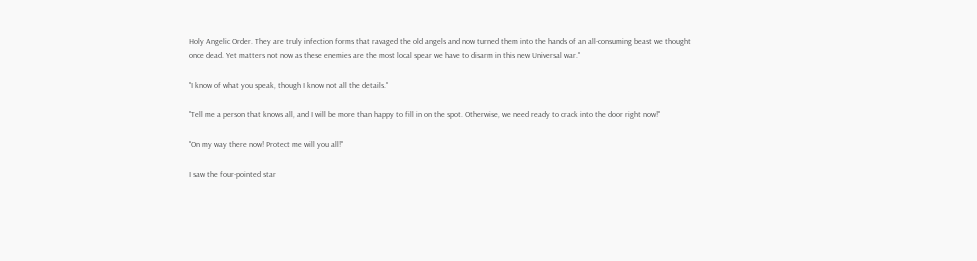Holy Angelic Order. They are truly infection forms that ravaged the old angels and now turned them into the hands of an all-consuming beast we thought once dead. Yet matters not now as these enemies are the most local spear we have to disarm in this new Universal war."

"I know of what you speak, though I know not all the details."

"Tell me a person that knows all, and I will be more than happy to fill in on the spot. Otherwise, we need ready to crack into the door right now!"

"On my way there now! Protect me will you all!"

I saw the four-pointed star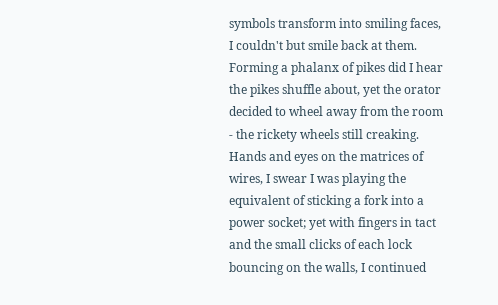symbols transform into smiling faces, I couldn't but smile back at them. Forming a phalanx of pikes did I hear the pikes shuffle about, yet the orator decided to wheel away from the room - the rickety wheels still creaking. Hands and eyes on the matrices of wires, I swear I was playing the equivalent of sticking a fork into a power socket; yet with fingers in tact and the small clicks of each lock bouncing on the walls, I continued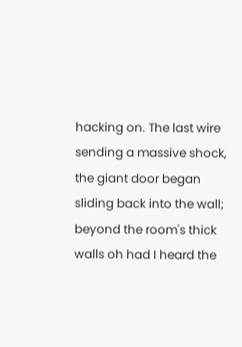hacking on. The last wire sending a massive shock, the giant door began sliding back into the wall; beyond the room's thick walls oh had I heard the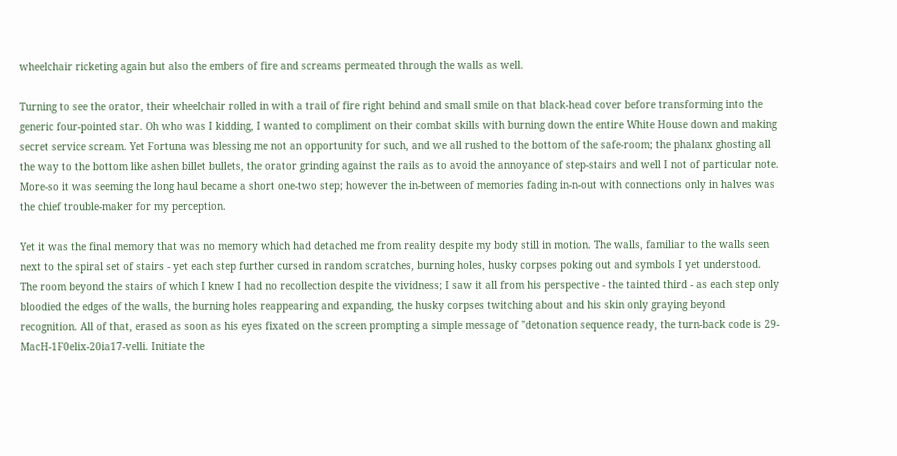wheelchair ricketing again but also the embers of fire and screams permeated through the walls as well.

Turning to see the orator, their wheelchair rolled in with a trail of fire right behind and small smile on that black-head cover before transforming into the generic four-pointed star. Oh who was I kidding, I wanted to compliment on their combat skills with burning down the entire White House down and making secret service scream. Yet Fortuna was blessing me not an opportunity for such, and we all rushed to the bottom of the safe-room; the phalanx ghosting all the way to the bottom like ashen billet bullets, the orator grinding against the rails as to avoid the annoyance of step-stairs and well I not of particular note. More-so it was seeming the long haul became a short one-two step; however the in-between of memories fading in-n-out with connections only in halves was the chief trouble-maker for my perception.

Yet it was the final memory that was no memory which had detached me from reality despite my body still in motion. The walls, familiar to the walls seen next to the spiral set of stairs - yet each step further cursed in random scratches, burning holes, husky corpses poking out and symbols I yet understood. The room beyond the stairs of which I knew I had no recollection despite the vividness; I saw it all from his perspective - the tainted third - as each step only bloodied the edges of the walls, the burning holes reappearing and expanding, the husky corpses twitching about and his skin only graying beyond recognition. All of that, erased as soon as his eyes fixated on the screen prompting a simple message of "detonation sequence ready, the turn-back code is 29-MacH-1F0elix-20ia17-velli. Initiate the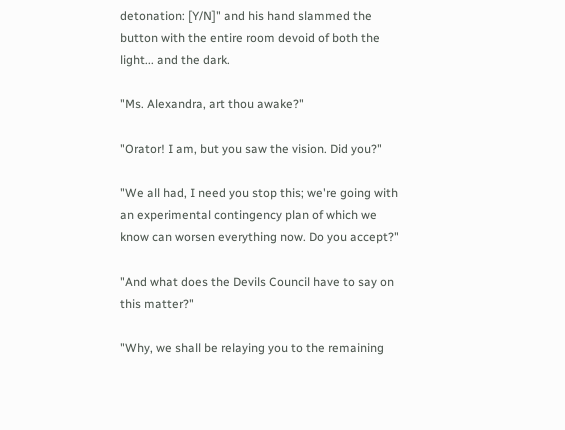detonation: [Y/N]" and his hand slammed the button with the entire room devoid of both the light... and the dark.

"Ms. Alexandra, art thou awake?"

"Orator! I am, but you saw the vision. Did you?"

"We all had, I need you stop this; we're going with an experimental contingency plan of which we know can worsen everything now. Do you accept?"

"And what does the Devils Council have to say on this matter?"

"Why, we shall be relaying you to the remaining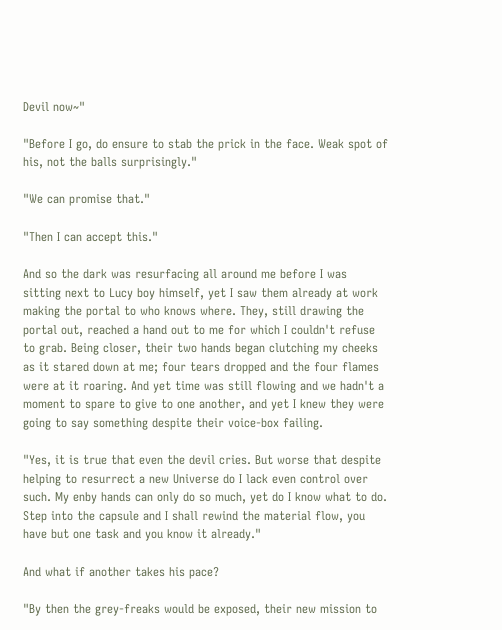Devil now~"

"Before I go, do ensure to stab the prick in the face. Weak spot of his, not the balls surprisingly."

"We can promise that."

"Then I can accept this."

And so the dark was resurfacing all around me before I was sitting next to Lucy boy himself, yet I saw them already at work making the portal to who knows where. They, still drawing the portal out, reached a hand out to me for which I couldn't refuse to grab. Being closer, their two hands began clutching my cheeks as it stared down at me; four tears dropped and the four flames were at it roaring. And yet time was still flowing and we hadn't a moment to spare to give to one another, and yet I knew they were going to say something despite their voice-box failing.

"Yes, it is true that even the devil cries. But worse that despite helping to resurrect a new Universe do I lack even control over such. My enby hands can only do so much, yet do I know what to do. Step into the capsule and I shall rewind the material flow, you have but one task and you know it already."

And what if another takes his pace?

"By then the grey-freaks would be exposed, their new mission to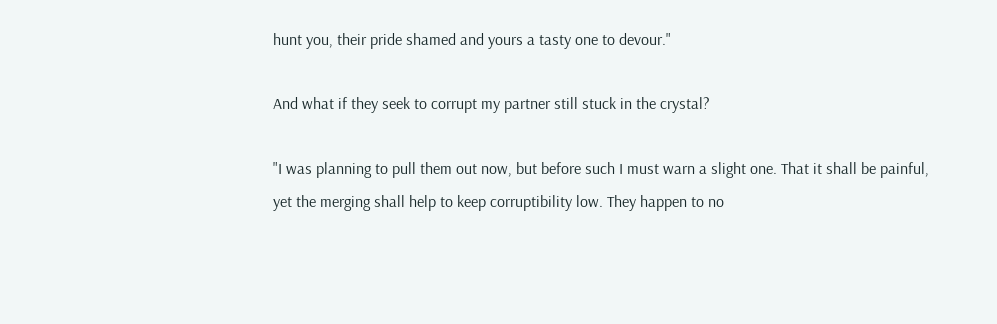hunt you, their pride shamed and yours a tasty one to devour."

And what if they seek to corrupt my partner still stuck in the crystal?

"I was planning to pull them out now, but before such I must warn a slight one. That it shall be painful, yet the merging shall help to keep corruptibility low. They happen to no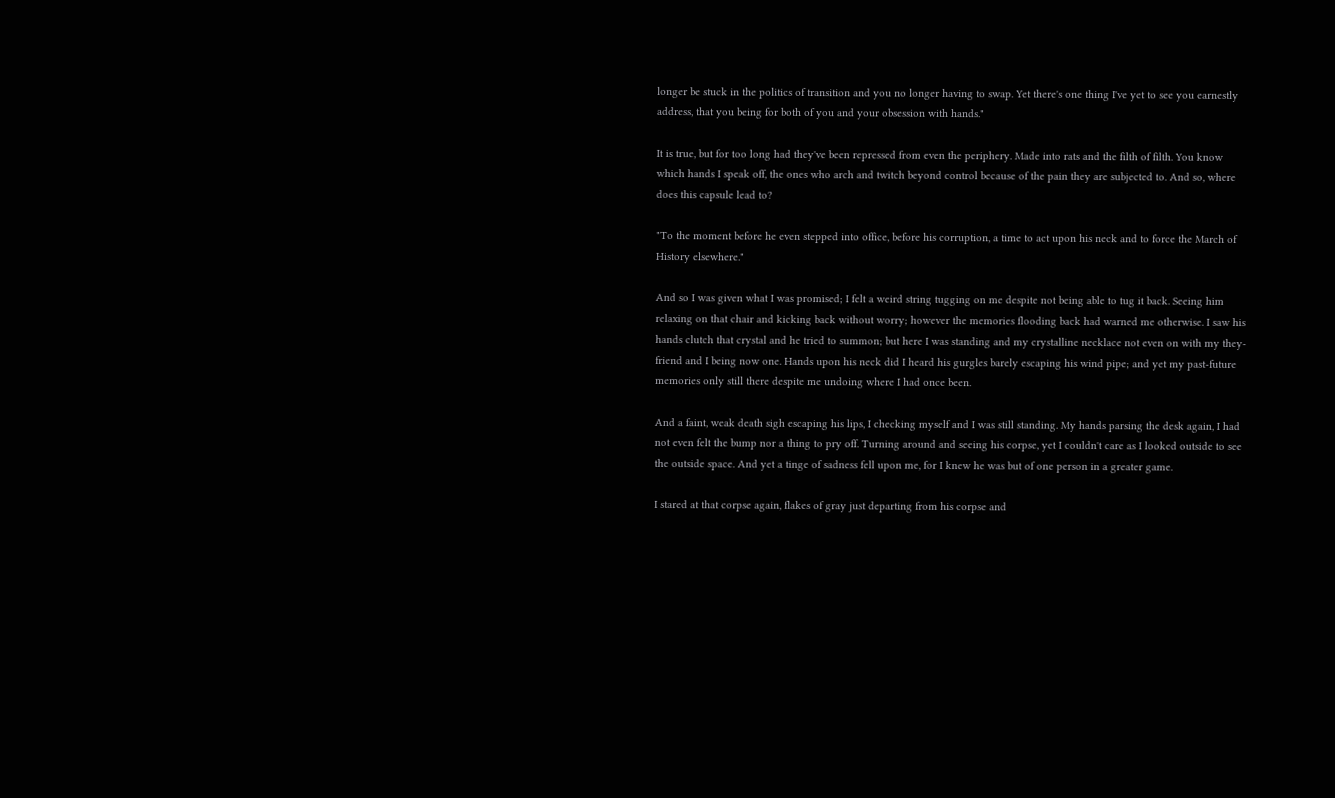longer be stuck in the politics of transition and you no longer having to swap. Yet there's one thing I've yet to see you earnestly address, that you being for both of you and your obsession with hands."

It is true, but for too long had they've been repressed from even the periphery. Made into rats and the filth of filth. You know which hands I speak off, the ones who arch and twitch beyond control because of the pain they are subjected to. And so, where does this capsule lead to?

"To the moment before he even stepped into office, before his corruption, a time to act upon his neck and to force the March of History elsewhere."

And so I was given what I was promised; I felt a weird string tugging on me despite not being able to tug it back. Seeing him relaxing on that chair and kicking back without worry; however the memories flooding back had warned me otherwise. I saw his hands clutch that crystal and he tried to summon; but here I was standing and my crystalline necklace not even on with my they-friend and I being now one. Hands upon his neck did I heard his gurgles barely escaping his wind pipe; and yet my past-future memories only still there despite me undoing where I had once been.

And a faint, weak death sigh escaping his lips, I checking myself and I was still standing. My hands parsing the desk again, I had not even felt the bump nor a thing to pry off. Turning around and seeing his corpse, yet I couldn't care as I looked outside to see the outside space. And yet a tinge of sadness fell upon me, for I knew he was but of one person in a greater game.

I stared at that corpse again, flakes of gray just departing from his corpse and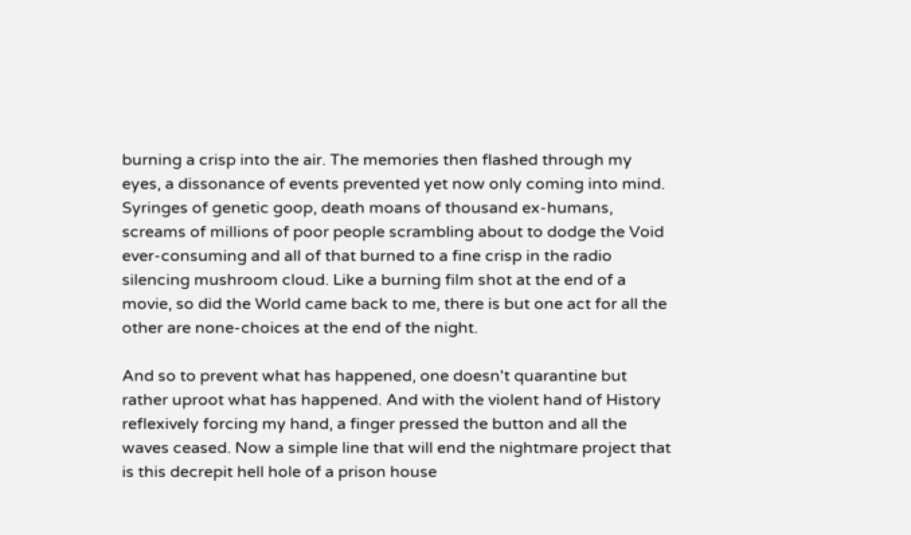burning a crisp into the air. The memories then flashed through my eyes, a dissonance of events prevented yet now only coming into mind. Syringes of genetic goop, death moans of thousand ex-humans, screams of millions of poor people scrambling about to dodge the Void ever-consuming and all of that burned to a fine crisp in the radio silencing mushroom cloud. Like a burning film shot at the end of a movie, so did the World came back to me, there is but one act for all the other are none-choices at the end of the night.

And so to prevent what has happened, one doesn't quarantine but rather uproot what has happened. And with the violent hand of History reflexively forcing my hand, a finger pressed the button and all the waves ceased. Now a simple line that will end the nightmare project that is this decrepit hell hole of a prison house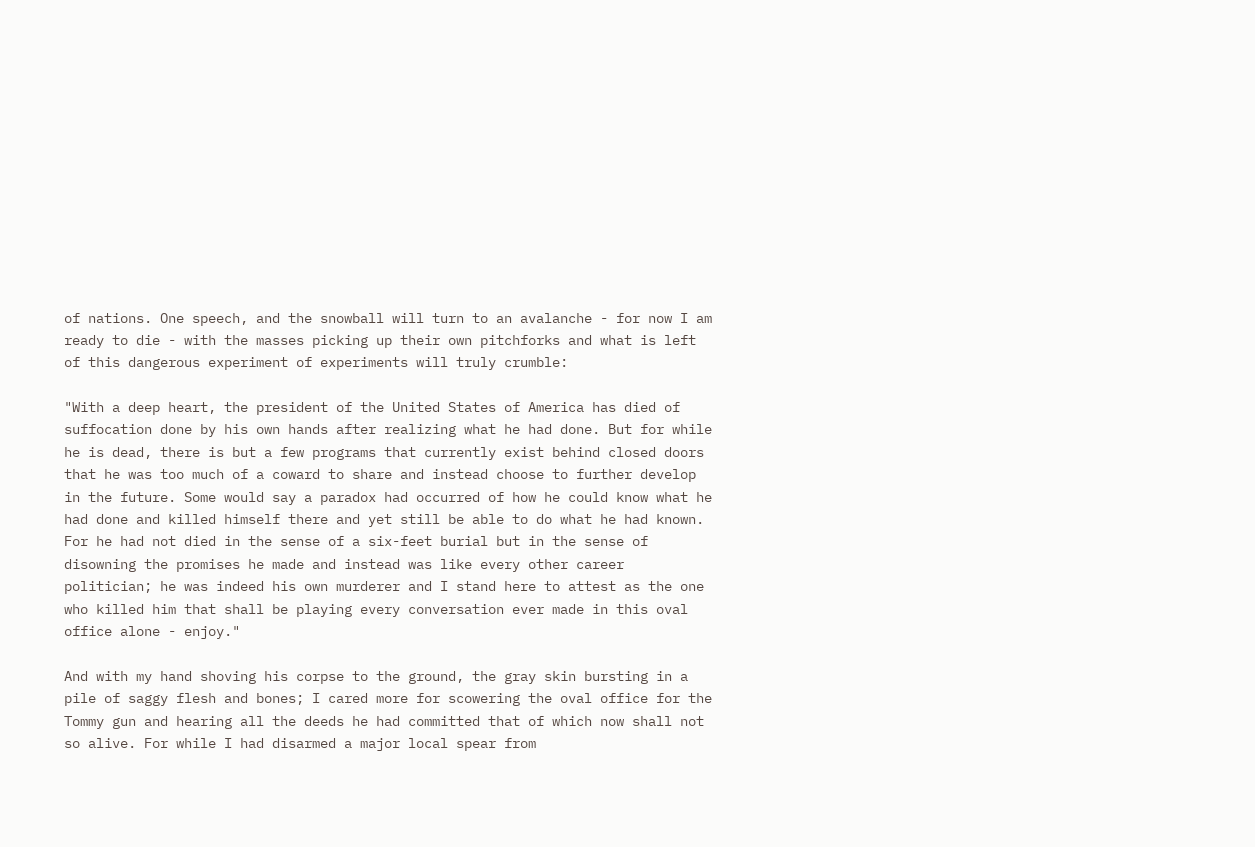of nations. One speech, and the snowball will turn to an avalanche - for now I am ready to die - with the masses picking up their own pitchforks and what is left of this dangerous experiment of experiments will truly crumble:

"With a deep heart, the president of the United States of America has died of suffocation done by his own hands after realizing what he had done. But for while he is dead, there is but a few programs that currently exist behind closed doors that he was too much of a coward to share and instead choose to further develop in the future. Some would say a paradox had occurred of how he could know what he had done and killed himself there and yet still be able to do what he had known. For he had not died in the sense of a six-feet burial but in the sense of disowning the promises he made and instead was like every other career politician; he was indeed his own murderer and I stand here to attest as the one who killed him that shall be playing every conversation ever made in this oval office alone - enjoy."

And with my hand shoving his corpse to the ground, the gray skin bursting in a pile of saggy flesh and bones; I cared more for scowering the oval office for the Tommy gun and hearing all the deeds he had committed that of which now shall not so alive. For while I had disarmed a major local spear from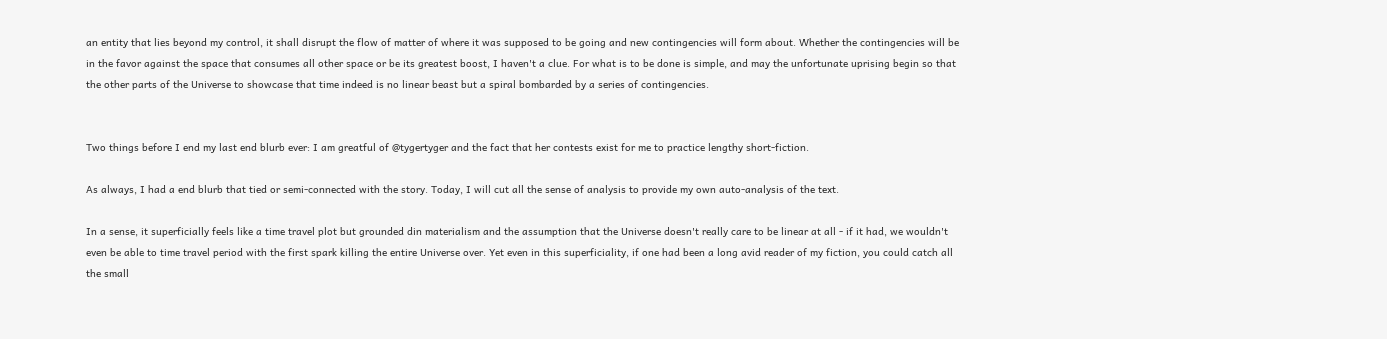an entity that lies beyond my control, it shall disrupt the flow of matter of where it was supposed to be going and new contingencies will form about. Whether the contingencies will be in the favor against the space that consumes all other space or be its greatest boost, I haven't a clue. For what is to be done is simple, and may the unfortunate uprising begin so that the other parts of the Universe to showcase that time indeed is no linear beast but a spiral bombarded by a series of contingencies.


Two things before I end my last end blurb ever: I am greatful of @tygertyger and the fact that her contests exist for me to practice lengthy short-fiction.

As always, I had a end blurb that tied or semi-connected with the story. Today, I will cut all the sense of analysis to provide my own auto-analysis of the text.

In a sense, it superficially feels like a time travel plot but grounded din materialism and the assumption that the Universe doesn't really care to be linear at all - if it had, we wouldn't even be able to time travel period with the first spark killing the entire Universe over. Yet even in this superficiality, if one had been a long avid reader of my fiction, you could catch all the small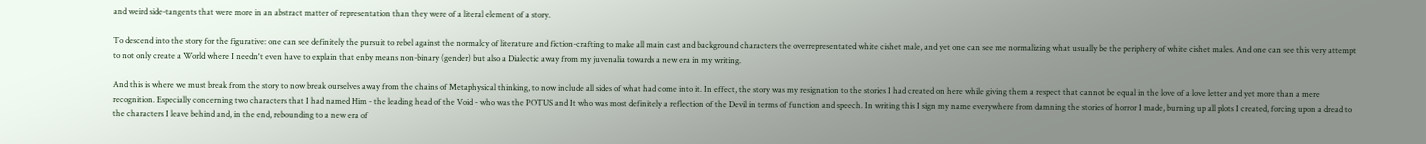and weird side-tangents that were more in an abstract matter of representation than they were of a literal element of a story.

To descend into the story for the figurative: one can see definitely the pursuit to rebel against the normalcy of literature and fiction-crafting to make all main cast and background characters the overrepresentated white cishet male, and yet one can see me normalizing what usually be the periphery of white cishet males. And one can see this very attempt to not only create a World where I needn't even have to explain that enby means non-binary (gender) but also a Dialectic away from my juvenalia towards a new era in my writing.

And this is where we must break from the story to now break ourselves away from the chains of Metaphysical thinking, to now include all sides of what had come into it. In effect, the story was my resignation to the stories I had created on here while giving them a respect that cannot be equal in the love of a love letter and yet more than a mere recognition. Especially concerning two characters that I had named Him - the leading head of the Void - who was the POTUS and It who was most definitely a reflection of the Devil in terms of function and speech. In writing this I sign my name everywhere from damning the stories of horror I made, burning up all plots I created, forcing upon a dread to the characters I leave behind and, in the end, rebounding to a new era of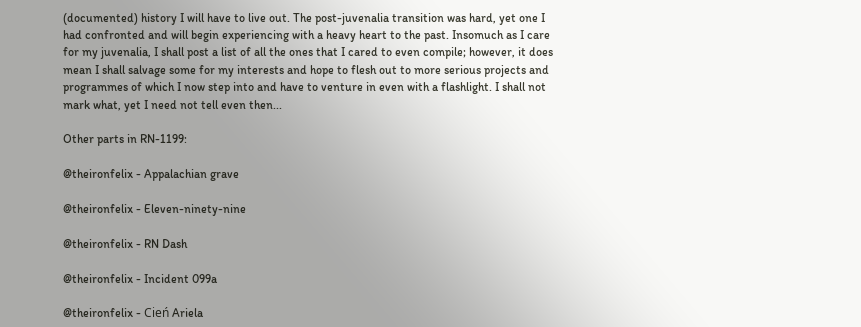(documented) history I will have to live out. The post-juvenalia transition was hard, yet one I had confronted and will begin experiencing with a heavy heart to the past. Insomuch as I care for my juvenalia, I shall post a list of all the ones that I cared to even compile; however, it does mean I shall salvage some for my interests and hope to flesh out to more serious projects and programmes of which I now step into and have to venture in even with a flashlight. I shall not mark what, yet I need not tell even then...

Other parts in RN-1199:

@theironfelix - Appalachian grave

@theironfelix - Eleven-ninety-nine

@theironfelix - RN Dash

@theironfelix - Incident 099a

@theironfelix - Cień Ariela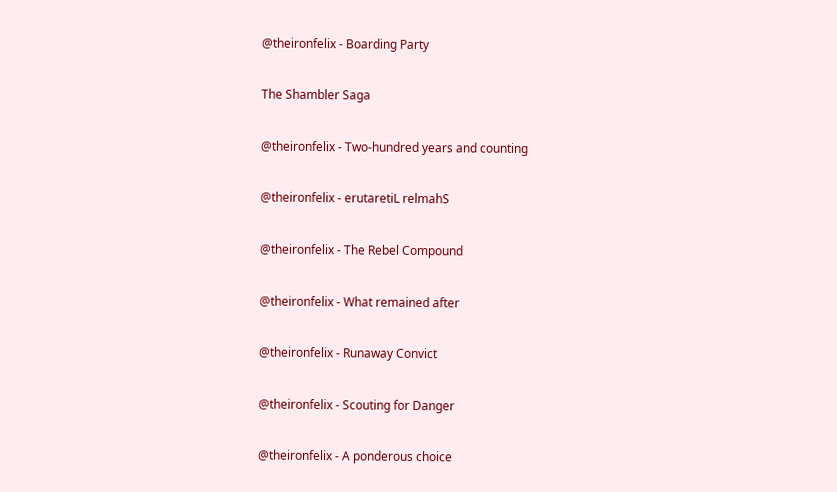@theironfelix - Boarding Party

The Shambler Saga

@theironfelix - Two-hundred years and counting

@theironfelix - erutaretiL relmahS

@theironfelix - The Rebel Compound

@theironfelix - What remained after

@theironfelix - Runaway Convict

@theironfelix - Scouting for Danger

@theironfelix - A ponderous choice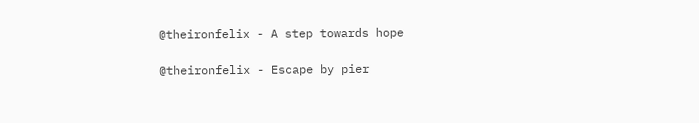@theironfelix - A step towards hope

@theironfelix - Escape by pier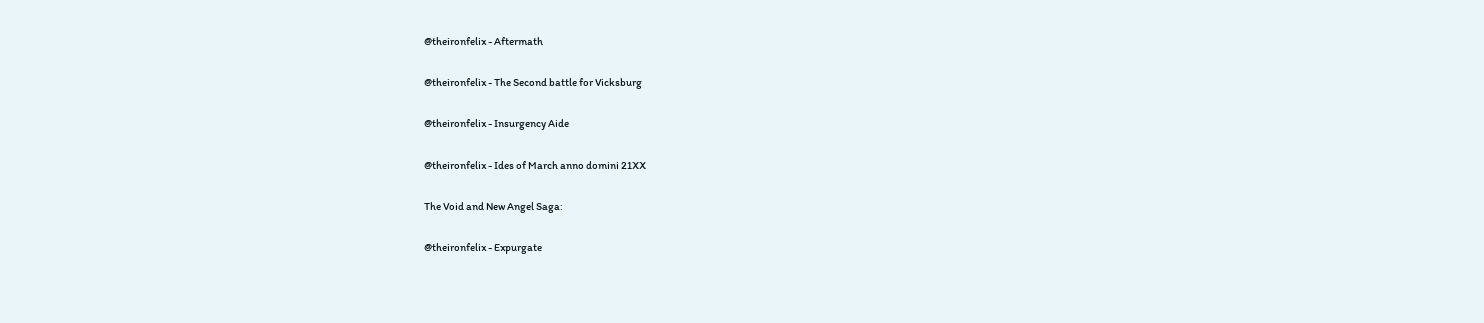@theironfelix - Aftermath

@theironfelix - The Second battle for Vicksburg

@theironfelix - Insurgency Aide

@theironfelix - Ides of March anno domini 21XX

The Void and New Angel Saga:

@theironfelix - Expurgate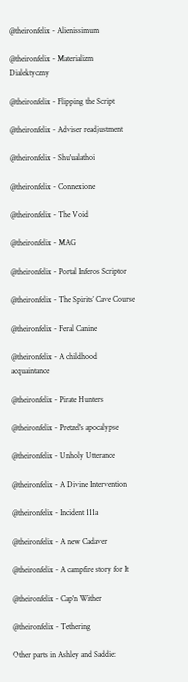@theironfelix - Alienissimum

@theironfelix - Materializm Dialektyczny

@theironfelix - Flipping the Script

@theironfelix - Adviser readjustment

@theironfelix - Shu'ualathoi

@theironfelix - Connexione

@theironfelix - The Void

@theironfelix - MAG

@theironfelix - Portal Inferos Scriptor

@theironfelix - The Spirits’ Cave Course

@theironfelix - Feral Canine

@theironfelix - A childhood acquaintance

@theironfelix - Pirate Hunters

@theironfelix - Pretzel's apocalypse

@theironfelix - Unholy Utterance

@theironfelix - A Divine Intervention

@theironfelix - Incident 111a

@theironfelix - A new Cadaver

@theironfelix - A campfire story for It

@theironfelix - Cap'n Wither

@theironfelix - Tethering

Other parts in Ashley and Saddie: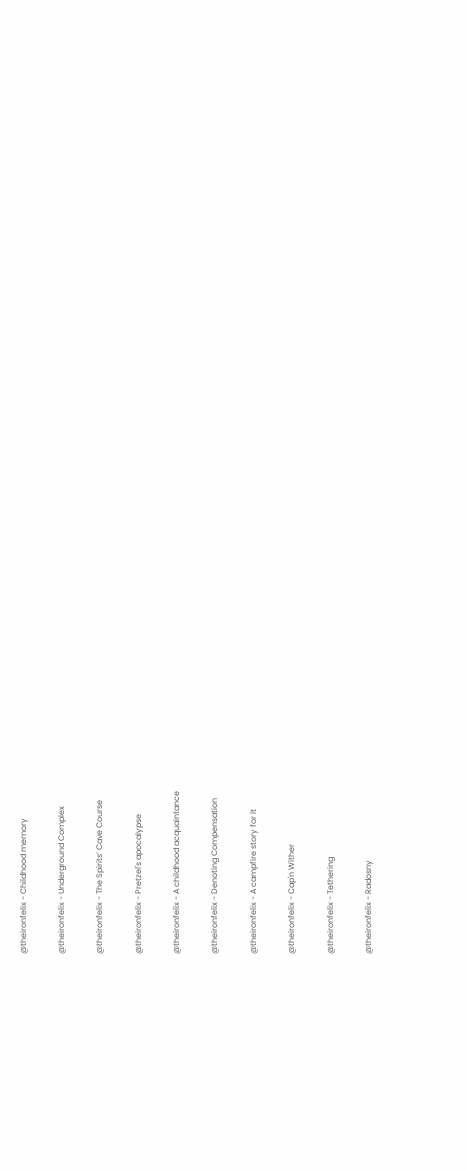@theironfelix - Childhood memory

@theironfelix - Underground Complex

@theironfelix - The Spirits’ Cave Course

@theironfelix - Pretzel's apocalypse

@theironfelix - A childhood acquaintance

@theironfelix - Denoting Compensation

@theironfelix - A campfire story for It

@theironfelix - Cap'n Wither

@theironfelix - Tethering

@theironfelix - Radosny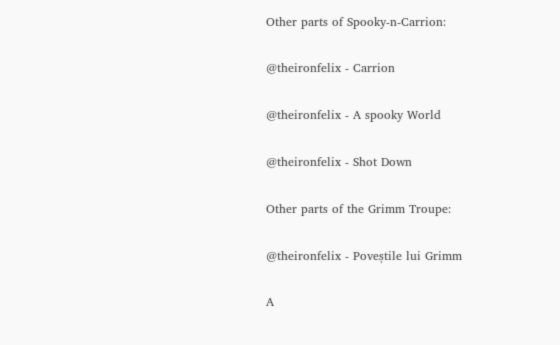Other parts of Spooky-n-Carrion:

@theironfelix - Carrion

@theironfelix - A spooky World

@theironfelix - Shot Down

Other parts of the Grimm Troupe:

@theironfelix - Poveștile lui Grimm

A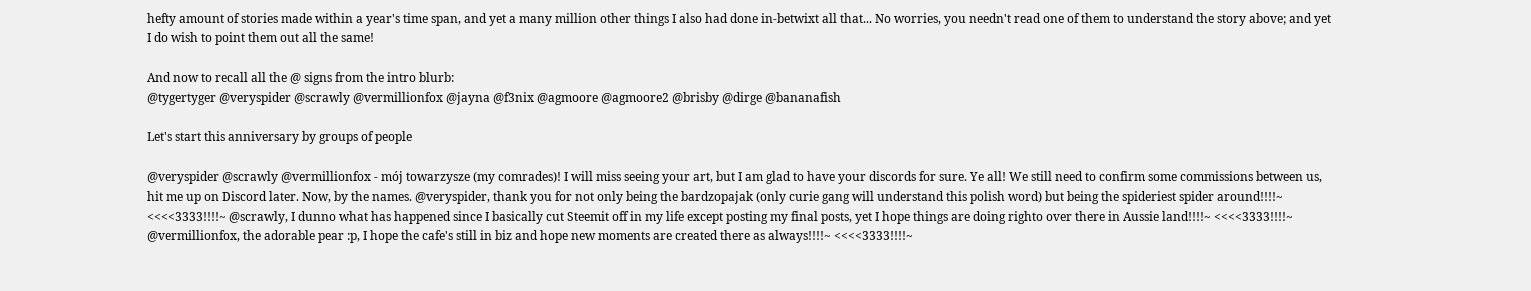hefty amount of stories made within a year's time span, and yet a many million other things I also had done in-betwixt all that... No worries, you needn't read one of them to understand the story above; and yet I do wish to point them out all the same!

And now to recall all the @ signs from the intro blurb:
@tygertyger @veryspider @scrawly @vermillionfox @jayna @f3nix @agmoore @agmoore2 @brisby @dirge @bananafish

Let's start this anniversary by groups of people

@veryspider @scrawly @vermillionfox - mój towarzysze (my comrades)! I will miss seeing your art, but I am glad to have your discords for sure. Ye all! We still need to confirm some commissions between us, hit me up on Discord later. Now, by the names. @veryspider, thank you for not only being the bardzopajak (only curie gang will understand this polish word) but being the spideriest spider around!!!!~ <<<<3333!!!!~ @scrawly, I dunno what has happened since I basically cut Steemit off in my life except posting my final posts, yet I hope things are doing righto over there in Aussie land!!!!~ <<<<3333!!!!~ @vermillionfox, the adorable pear :p, I hope the cafe's still in biz and hope new moments are created there as always!!!!~ <<<<3333!!!!~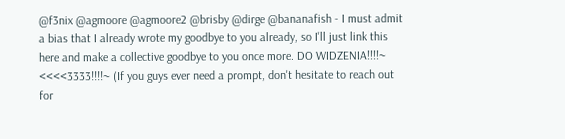@f3nix @agmoore @agmoore2 @brisby @dirge @bananafish - I must admit a bias that I already wrote my goodbye to you already, so I'll just link this here and make a collective goodbye to you once more. DO WIDZENIA!!!!~ <<<<3333!!!!~ (If you guys ever need a prompt, don't hesitate to reach out for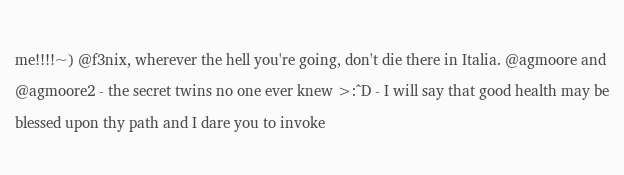me!!!!~) @f3nix, wherever the hell you're going, don't die there in Italia. @agmoore and @agmoore2 - the secret twins no one ever knew >:^D - I will say that good health may be blessed upon thy path and I dare you to invoke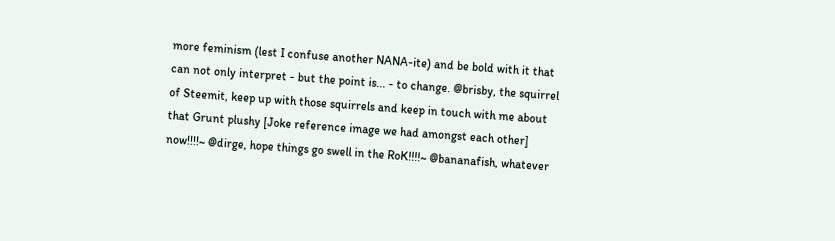more feminism (lest I confuse another NANA-ite) and be bold with it that can not only interpret - but the point is... - to change. @brisby, the squirrel of Steemit, keep up with those squirrels and keep in touch with me about that Grunt plushy [Joke reference image we had amongst each other] now!!!!~ @dirge, hope things go swell in the RoK!!!!~ @bananafish, whatever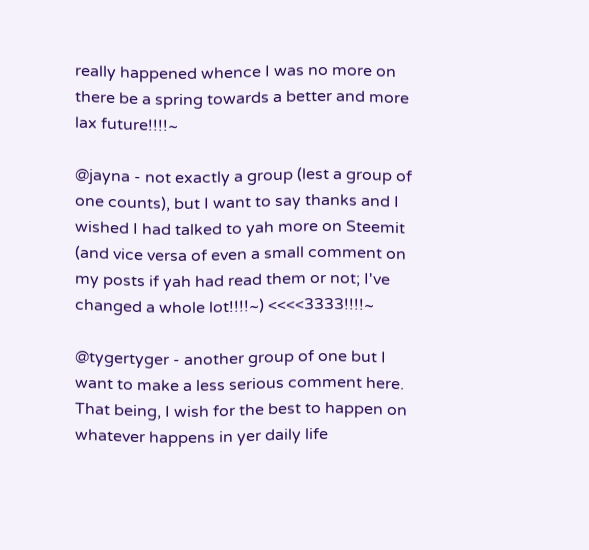really happened whence I was no more on there be a spring towards a better and more lax future!!!!~

@jayna - not exactly a group (lest a group of one counts), but I want to say thanks and I wished I had talked to yah more on Steemit (and vice versa of even a small comment on my posts if yah had read them or not; I've changed a whole lot!!!!~) <<<<3333!!!!~

@tygertyger - another group of one but I want to make a less serious comment here. That being, I wish for the best to happen on whatever happens in yer daily life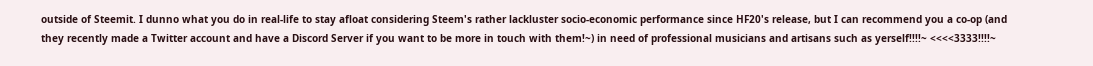outside of Steemit. I dunno what you do in real-life to stay afloat considering Steem's rather lackluster socio-economic performance since HF20's release, but I can recommend you a co-op (and they recently made a Twitter account and have a Discord Server if you want to be more in touch with them!~) in need of professional musicians and artisans such as yerself!!!!~ <<<<3333!!!!~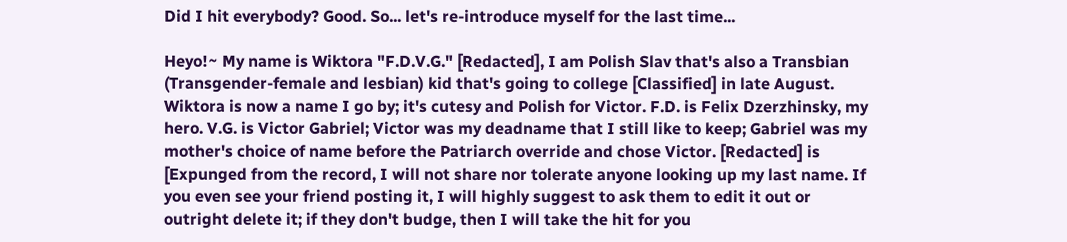Did I hit everybody? Good. So... let's re-introduce myself for the last time...

Heyo!~ My name is Wiktora "F.D.V.G." [Redacted], I am Polish Slav that's also a Transbian (Transgender-female and lesbian) kid that's going to college [Classified] in late August.
Wiktora is now a name I go by; it's cutesy and Polish for Victor. F.D. is Felix Dzerzhinsky, my hero. V.G. is Victor Gabriel; Victor was my deadname that I still like to keep; Gabriel was my mother's choice of name before the Patriarch override and chose Victor. [Redacted] is [Expunged from the record, I will not share nor tolerate anyone looking up my last name. If you even see your friend posting it, I will highly suggest to ask them to edit it out or outright delete it; if they don't budge, then I will take the hit for you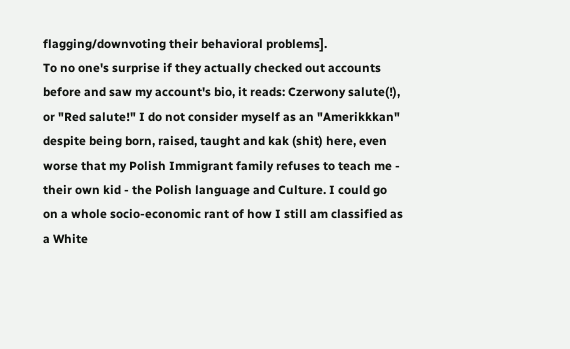flagging/downvoting their behavioral problems].
To no one's surprise if they actually checked out accounts before and saw my account's bio, it reads: Czerwony salute(!), or "Red salute!" I do not consider myself as an "Amerikkkan" despite being born, raised, taught and kak (shit) here, even worse that my Polish Immigrant family refuses to teach me - their own kid - the Polish language and Culture. I could go on a whole socio-economic rant of how I still am classified as a White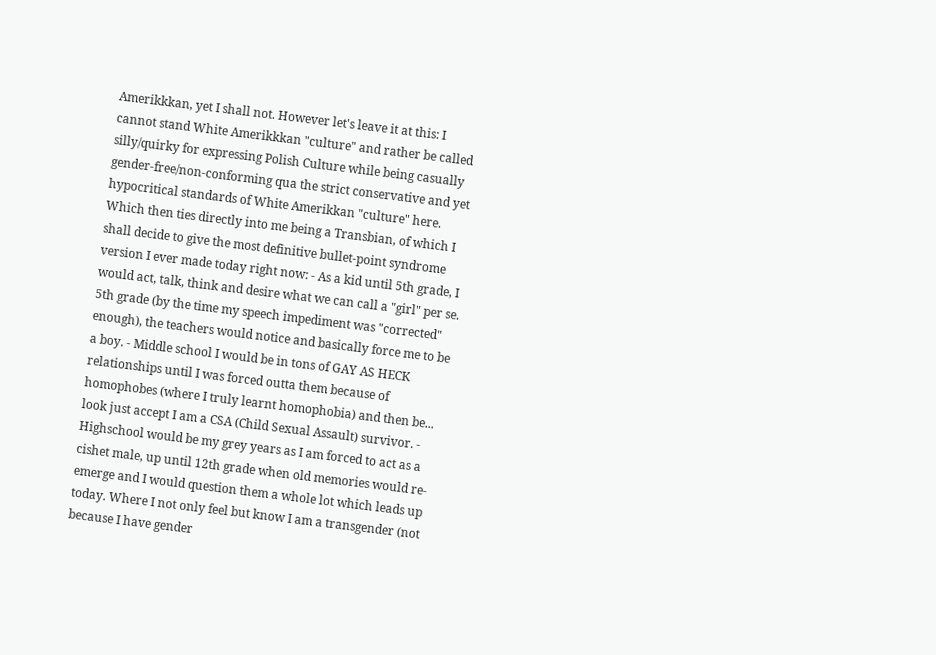Amerikkkan, yet I shall not. However let's leave it at this: I cannot stand White Amerikkkan "culture" and rather be called silly/quirky for expressing Polish Culture while being casually gender-free/non-conforming qua the strict conservative and yet hypocritical standards of White Amerikkan "culture" here.
Which then ties directly into me being a Transbian, of which I shall decide to give the most definitive bullet-point syndrome version I ever made today right now: - As a kid until 5th grade, I would act, talk, think and desire what we can call a "girl" per se. 5th grade (by the time my speech impediment was "corrected" enough), the teachers would notice and basically force me to be a boy. - Middle school I would be in tons of GAY AS HECK relationships until I was forced outta them because of homophobes (where I truly learnt homophobia) and then be... look just accept I am a CSA (Child Sexual Assault) survivor. - Highschool would be my grey years as I am forced to act as a cishet male, up until 12th grade when old memories would re-emerge and I would question them a whole lot which leads up today. Where I not only feel but know I am a transgender (not because I have gender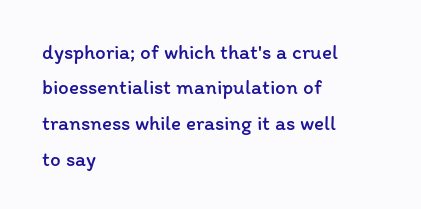dysphoria; of which that's a cruel bioessentialist manipulation of transness while erasing it as well to say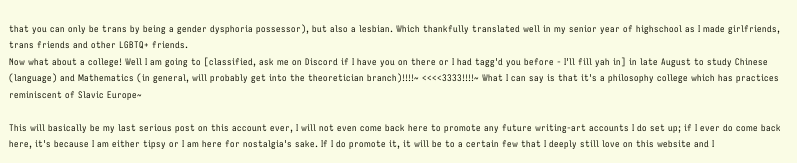that you can only be trans by being a gender dysphoria possessor), but also a lesbian. Which thankfully translated well in my senior year of highschool as I made girlfriends, trans friends and other LGBTQ+ friends.
Now what about a college! Well I am going to [classified, ask me on Discord if I have you on there or I had tagg'd you before - I'll fill yah in] in late August to study Chinese (language) and Mathematics (in general, will probably get into the theoretician branch)!!!!~ <<<<3333!!!!~ What I can say is that it's a philosophy college which has practices reminiscent of Slavic Europe~

This will basically be my last serious post on this account ever, I will not even come back here to promote any future writing-art accounts I do set up; if I ever do come back here, it's because I am either tipsy or I am here for nostalgia's sake. If I do promote it, it will be to a certain few that I deeply still love on this website and I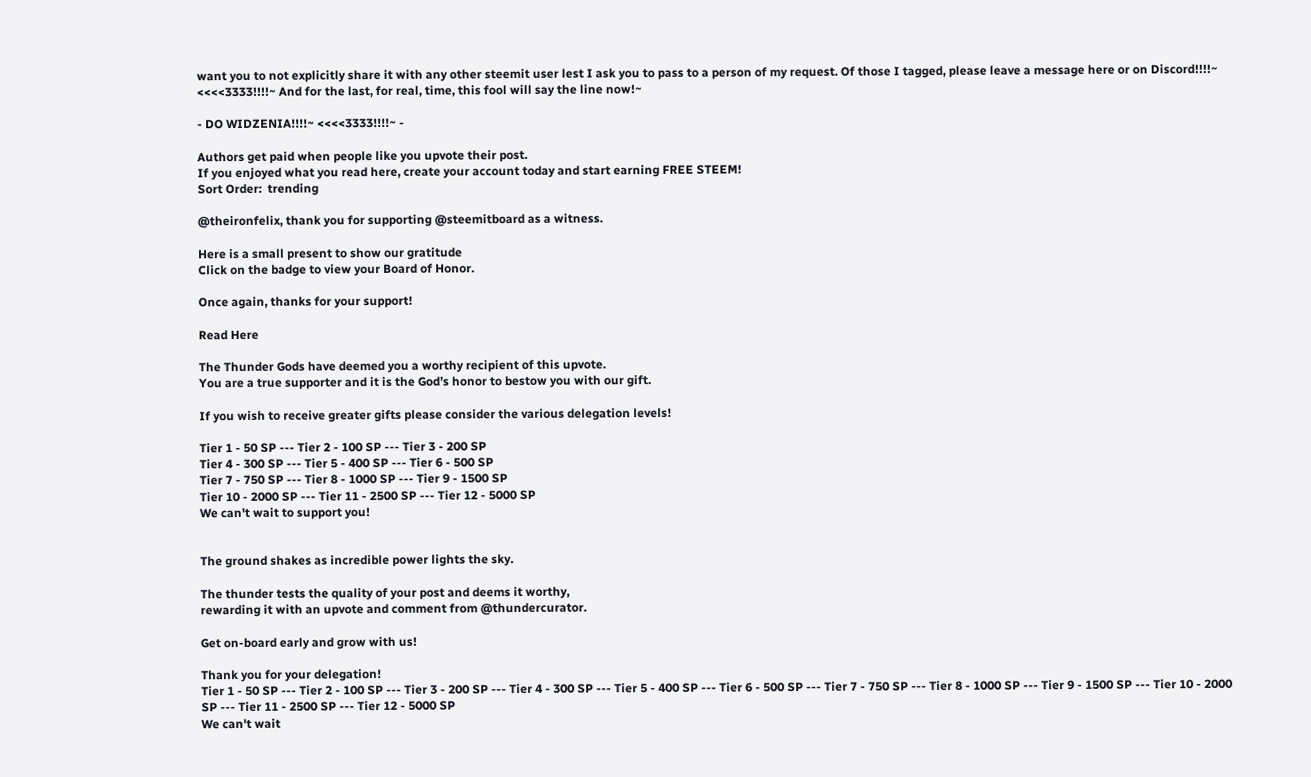want you to not explicitly share it with any other steemit user lest I ask you to pass to a person of my request. Of those I tagged, please leave a message here or on Discord!!!!~ <<<<3333!!!!~ And for the last, for real, time, this fool will say the line now!~

- DO WIDZENIA!!!!~ <<<<3333!!!!~ -

Authors get paid when people like you upvote their post.
If you enjoyed what you read here, create your account today and start earning FREE STEEM!
Sort Order:  trending

@theironfelix, thank you for supporting @steemitboard as a witness.

Here is a small present to show our gratitude
Click on the badge to view your Board of Honor.

Once again, thanks for your support!

Read Here

The Thunder Gods have deemed you a worthy recipient of this upvote.
You are a true supporter and it is the God’s honor to bestow you with our gift.

If you wish to receive greater gifts please consider the various delegation levels!

Tier 1 - 50 SP --- Tier 2 - 100 SP --- Tier 3 - 200 SP
Tier 4 - 300 SP --- Tier 5 - 400 SP --- Tier 6 - 500 SP
Tier 7 - 750 SP --- Tier 8 - 1000 SP --- Tier 9 - 1500 SP
Tier 10 - 2000 SP --- Tier 11 - 2500 SP --- Tier 12 - 5000 SP
We can't wait to support you!


The ground shakes as incredible power lights the sky.

The thunder tests the quality of your post and deems it worthy,
rewarding it with an upvote and comment from @thundercurator.

Get on-board early and grow with us!

Thank you for your delegation!
Tier 1 - 50 SP --- Tier 2 - 100 SP --- Tier 3 - 200 SP --- Tier 4 - 300 SP --- Tier 5 - 400 SP --- Tier 6 - 500 SP --- Tier 7 - 750 SP --- Tier 8 - 1000 SP --- Tier 9 - 1500 SP --- Tier 10 - 2000 SP --- Tier 11 - 2500 SP --- Tier 12 - 5000 SP
We can't wait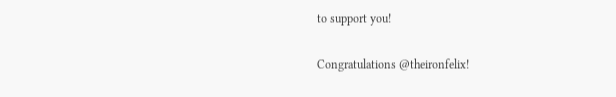to support you!

Congratulations @theironfelix!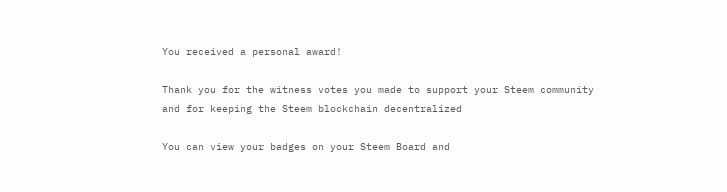You received a personal award!

Thank you for the witness votes you made to support your Steem community and for keeping the Steem blockchain decentralized

You can view your badges on your Steem Board and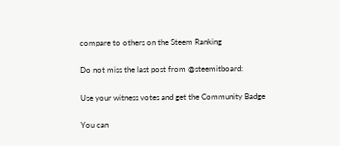compare to others on the Steem Ranking

Do not miss the last post from @steemitboard:

Use your witness votes and get the Community Badge

You can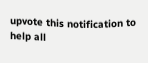upvote this notification to help all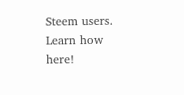Steem users. Learn how here!